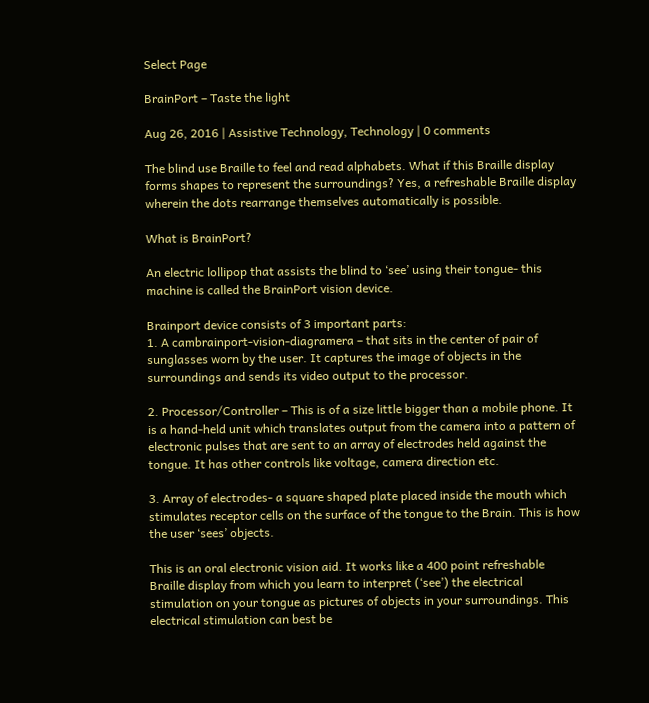Select Page

BrainPort – Taste the light

Aug 26, 2016 | Assistive Technology, Technology | 0 comments

The blind use Braille to feel and read alphabets. What if this Braille display forms shapes to represent the surroundings? Yes, a refreshable Braille display wherein the dots rearrange themselves automatically is possible.

What is BrainPort?

An electric lollipop that assists the blind to ‘see’ using their tongue- this machine is called the BrainPort vision device.

Brainport device consists of 3 important parts:
1. A cambrainport-vision-diagramera – that sits in the center of pair of sunglasses worn by the user. It captures the image of objects in the surroundings and sends its video output to the processor.

2. Processor/Controller – This is of a size little bigger than a mobile phone. It is a hand-held unit which translates output from the camera into a pattern of electronic pulses that are sent to an array of electrodes held against the tongue. It has other controls like voltage, camera direction etc.

3. Array of electrodes- a square shaped plate placed inside the mouth which stimulates receptor cells on the surface of the tongue to the Brain. This is how the user ‘sees’ objects.

This is an oral electronic vision aid. It works like a 400 point refreshable Braille display from which you learn to interpret (‘see’) the electrical stimulation on your tongue as pictures of objects in your surroundings. This electrical stimulation can best be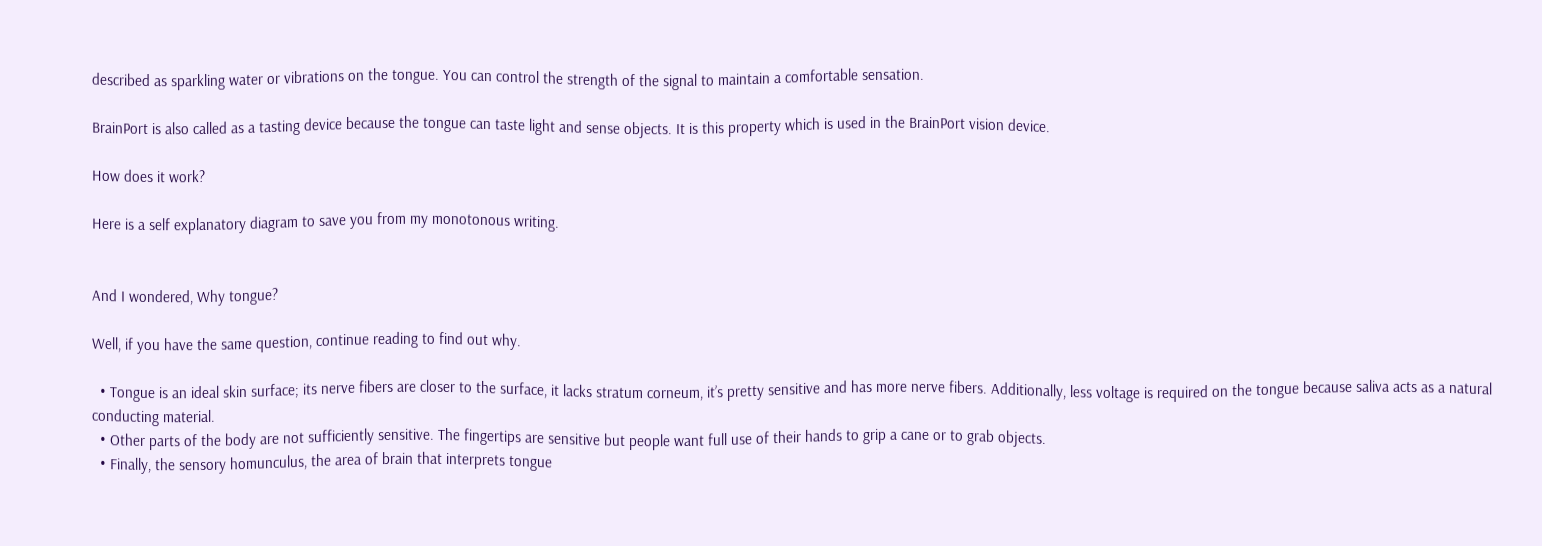described as sparkling water or vibrations on the tongue. You can control the strength of the signal to maintain a comfortable sensation.

BrainPort is also called as a tasting device because the tongue can taste light and sense objects. It is this property which is used in the BrainPort vision device.

How does it work?

Here is a self explanatory diagram to save you from my monotonous writing.


And I wondered, Why tongue?

Well, if you have the same question, continue reading to find out why.

  • Tongue is an ideal skin surface; its nerve fibers are closer to the surface, it lacks stratum corneum, it’s pretty sensitive and has more nerve fibers. Additionally, less voltage is required on the tongue because saliva acts as a natural conducting material.
  • Other parts of the body are not sufficiently sensitive. The fingertips are sensitive but people want full use of their hands to grip a cane or to grab objects.
  • Finally, the sensory homunculus, the area of brain that interprets tongue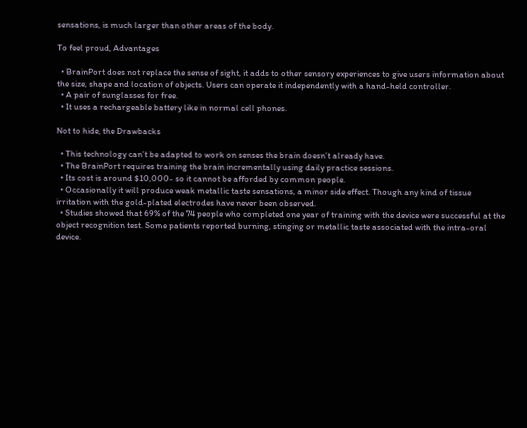sensations, is much larger than other areas of the body.

To feel proud, Advantages

  • BrainPort does not replace the sense of sight, it adds to other sensory experiences to give users information about the size, shape and location of objects. Users can operate it independently with a hand-held controller.
  • A pair of sunglasses for free.
  • It uses a rechargeable battery like in normal cell phones.

Not to hide, the Drawbacks

  • This technology can’t be adapted to work on senses the brain doesn’t already have.
  • The BrainPort requires training the brain incrementally using daily practice sessions.
  • Its cost is around $10,000- so it cannot be afforded by common people.
  • Occasionally it will produce weak metallic taste sensations, a minor side effect. Though any kind of tissue irritation with the gold-plated electrodes have never been observed.
  • Studies showed that 69% of the 74 people who completed one year of training with the device were successful at the object recognition test. Some patients reported burning, stinging or metallic taste associated with the intra-oral device.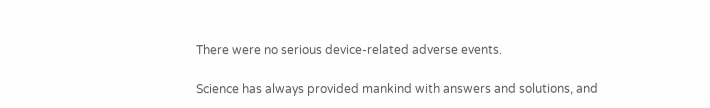There were no serious device-related adverse events.

Science has always provided mankind with answers and solutions, and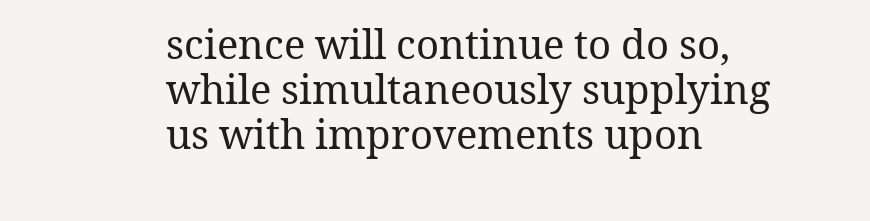science will continue to do so, while simultaneously supplying us with improvements upon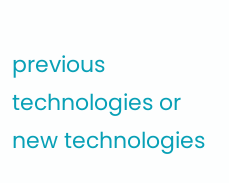previous technologies or new technologies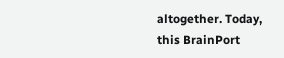altogether. Today, this BrainPort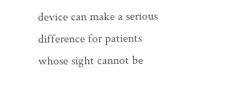device can make a serious difference for patients whose sight cannot be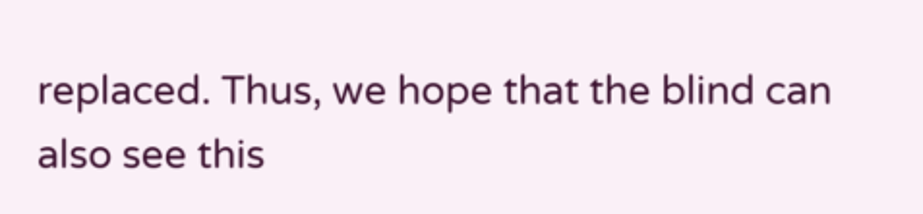replaced. Thus, we hope that the blind can also see this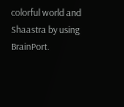colorful world and Shaastra by using BrainPort.